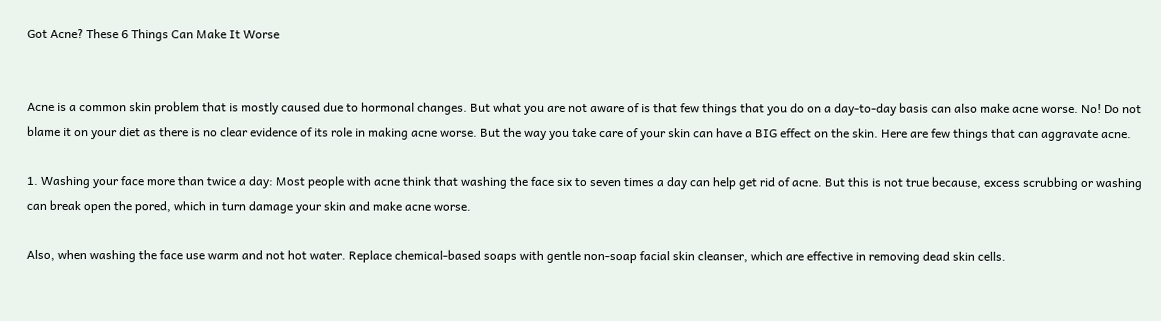Got Acne? These 6 Things Can Make It Worse


Acne is a common skin problem that is mostly caused due to hormonal changes. But what you are not aware of is that few things that you do on a day-to-day basis can also make acne worse. No! Do not blame it on your diet as there is no clear evidence of its role in making acne worse. But the way you take care of your skin can have a BIG effect on the skin. Here are few things that can aggravate acne.

1. Washing your face more than twice a day: Most people with acne think that washing the face six to seven times a day can help get rid of acne. But this is not true because, excess scrubbing or washing can break open the pored, which in turn damage your skin and make acne worse.

Also, when washing the face use warm and not hot water. Replace chemical-based soaps with gentle non-soap facial skin cleanser, which are effective in removing dead skin cells.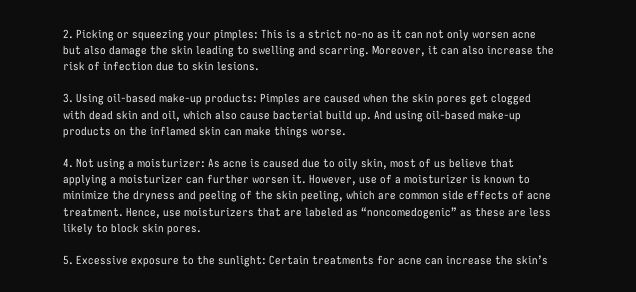2. Picking or squeezing your pimples: This is a strict no-no as it can not only worsen acne but also damage the skin leading to swelling and scarring. Moreover, it can also increase the risk of infection due to skin lesions.

3. Using oil-based make-up products: Pimples are caused when the skin pores get clogged with dead skin and oil, which also cause bacterial build up. And using oil-based make-up products on the inflamed skin can make things worse.

4. Not using a moisturizer: As acne is caused due to oily skin, most of us believe that applying a moisturizer can further worsen it. However, use of a moisturizer is known to minimize the dryness and peeling of the skin peeling, which are common side effects of acne treatment. Hence, use moisturizers that are labeled as “noncomedogenic” as these are less likely to block skin pores.

5. Excessive exposure to the sunlight: Certain treatments for acne can increase the skin’s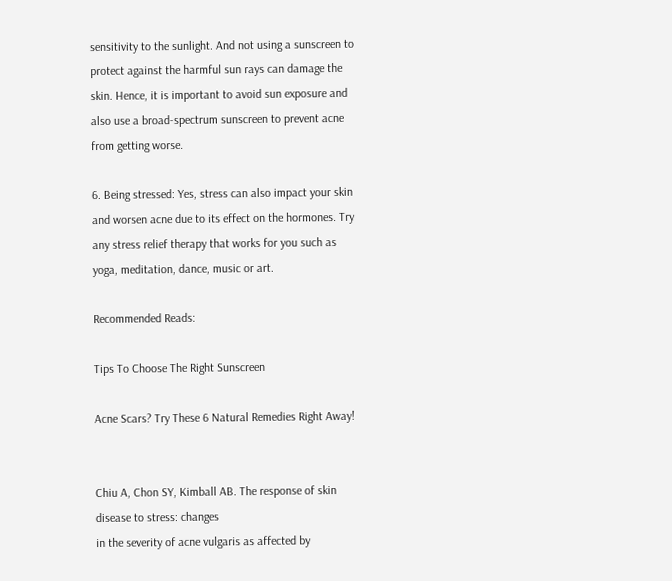sensitivity to the sunlight. And not using a sunscreen to protect against the harmful sun rays can damage the skin. Hence, it is important to avoid sun exposure and also use a broad-spectrum sunscreen to prevent acne from getting worse.

6. Being stressed: Yes, stress can also impact your skin and worsen acne due to its effect on the hormones. Try any stress relief therapy that works for you such as yoga, meditation, dance, music or art.

Recommended Reads:

Tips To Choose The Right Sunscreen

Acne Scars? Try These 6 Natural Remedies Right Away!


Chiu A, Chon SY, Kimball AB. The response of skin disease to stress: changes
in the severity of acne vulgaris as affected by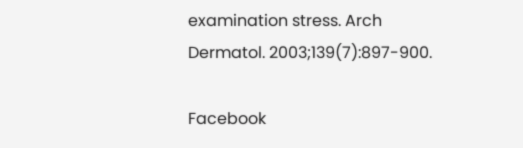examination stress. Arch
Dermatol. 2003;139(7):897-900.

Facebook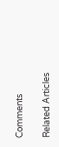Comments

Related Articles